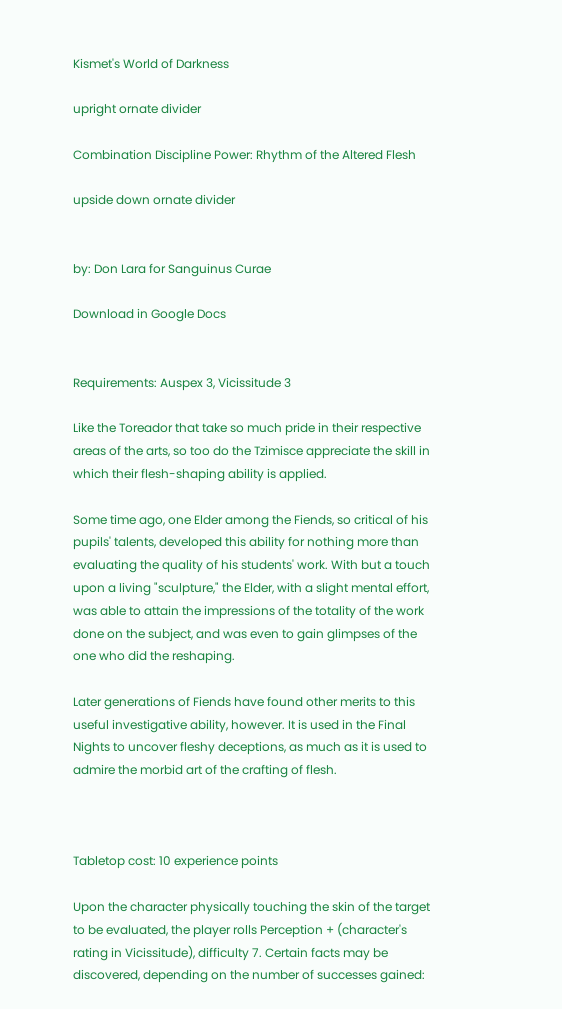Kismet's World of Darkness

upright ornate divider

Combination Discipline Power: Rhythm of the Altered Flesh

upside down ornate divider


by: Don Lara for Sanguinus Curae

Download in Google Docs


Requirements: Auspex 3, Vicissitude 3

Like the Toreador that take so much pride in their respective areas of the arts, so too do the Tzimisce appreciate the skill in which their flesh-shaping ability is applied.

Some time ago, one Elder among the Fiends, so critical of his pupils' talents, developed this ability for nothing more than evaluating the quality of his students' work. With but a touch upon a living "sculpture," the Elder, with a slight mental effort, was able to attain the impressions of the totality of the work done on the subject, and was even to gain glimpses of the one who did the reshaping.

Later generations of Fiends have found other merits to this useful investigative ability, however. It is used in the Final Nights to uncover fleshy deceptions, as much as it is used to admire the morbid art of the crafting of flesh.



Tabletop cost: 10 experience points

Upon the character physically touching the skin of the target to be evaluated, the player rolls Perception + (character's rating in Vicissitude), difficulty 7. Certain facts may be discovered, depending on the number of successes gained: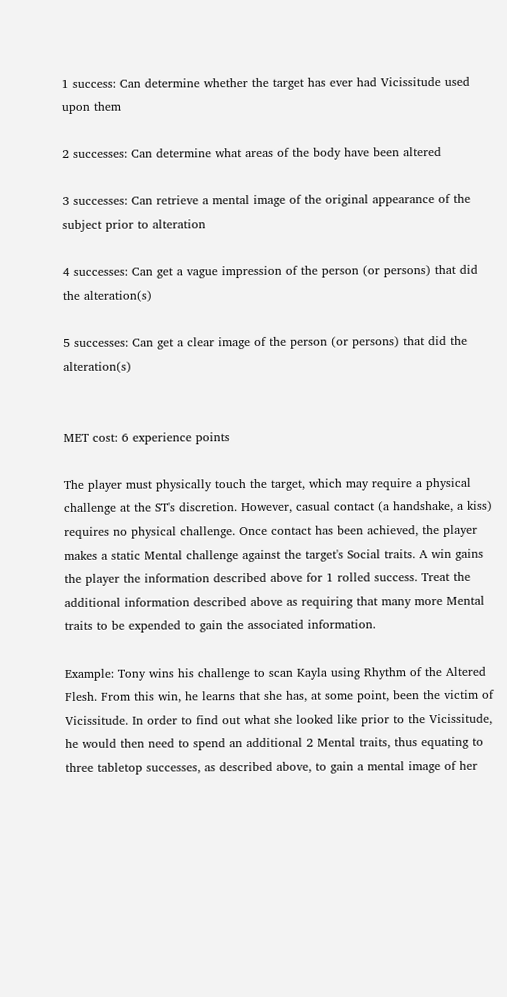1 success: Can determine whether the target has ever had Vicissitude used upon them

2 successes: Can determine what areas of the body have been altered

3 successes: Can retrieve a mental image of the original appearance of the subject prior to alteration

4 successes: Can get a vague impression of the person (or persons) that did the alteration(s)

5 successes: Can get a clear image of the person (or persons) that did the alteration(s)


MET cost: 6 experience points

The player must physically touch the target, which may require a physical challenge at the ST's discretion. However, casual contact (a handshake, a kiss) requires no physical challenge. Once contact has been achieved, the player makes a static Mental challenge against the target's Social traits. A win gains the player the information described above for 1 rolled success. Treat the additional information described above as requiring that many more Mental traits to be expended to gain the associated information.

Example: Tony wins his challenge to scan Kayla using Rhythm of the Altered Flesh. From this win, he learns that she has, at some point, been the victim of Vicissitude. In order to find out what she looked like prior to the Vicissitude, he would then need to spend an additional 2 Mental traits, thus equating to three tabletop successes, as described above, to gain a mental image of her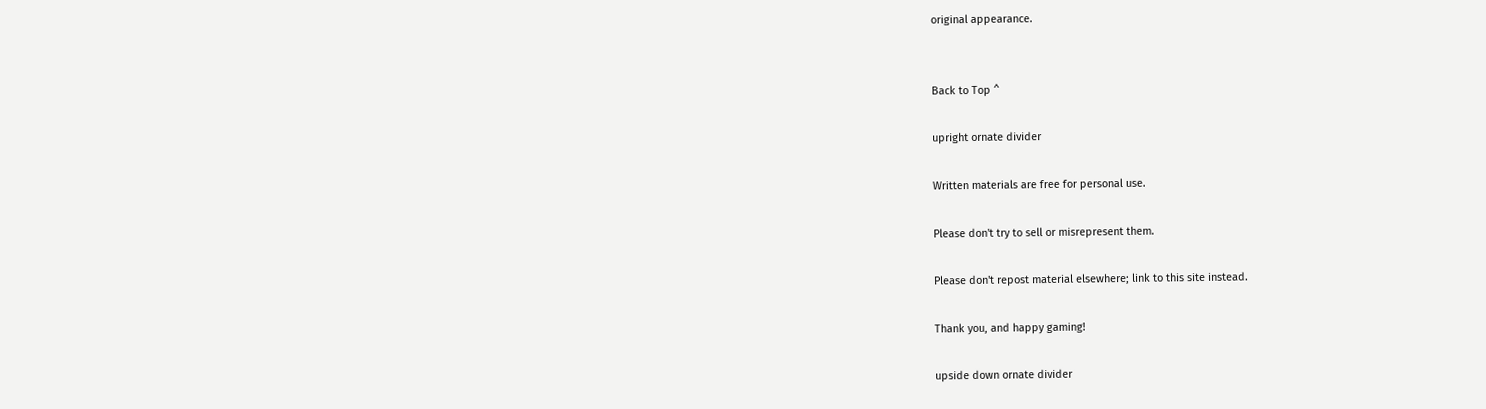original appearance.


Back to Top ^

upright ornate divider

Written materials are free for personal use.

Please don't try to sell or misrepresent them.

Please don't repost material elsewhere; link to this site instead.

Thank you, and happy gaming!

upside down ornate divider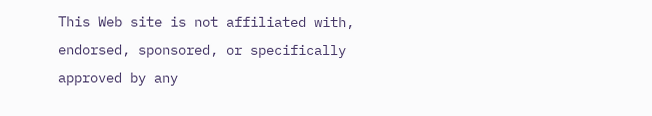This Web site is not affiliated with, endorsed, sponsored, or specifically approved by any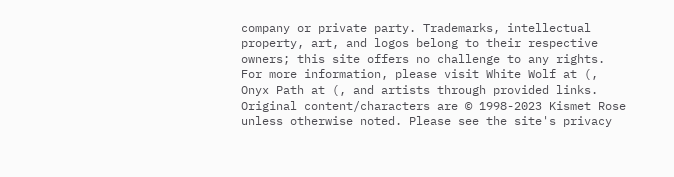company or private party. Trademarks, intellectual property, art, and logos belong to their respective owners; this site offers no challenge to any rights. For more information, please visit White Wolf at (, Onyx Path at (, and artists through provided links. Original content/characters are © 1998-2023 Kismet Rose unless otherwise noted. Please see the site's privacy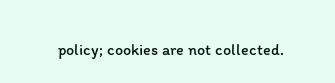policy; cookies are not collected.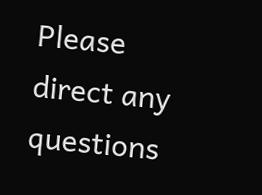Please direct any questions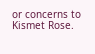or concerns to Kismet Rose.